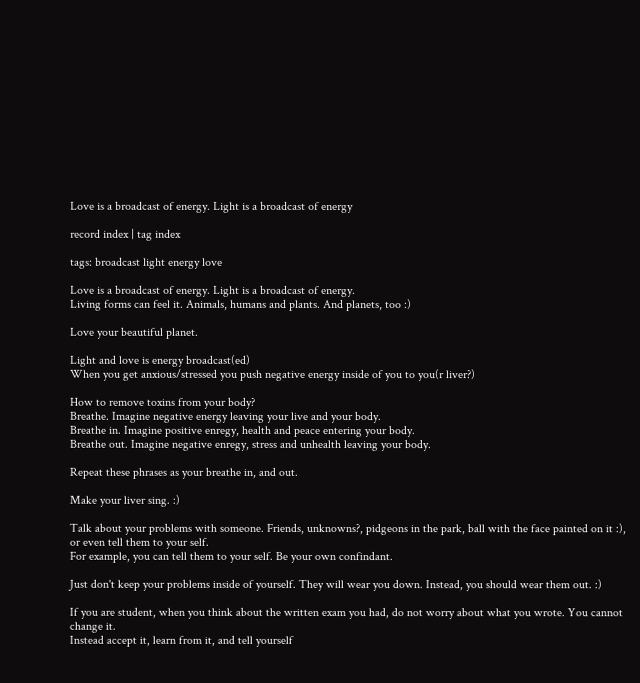Love is a broadcast of energy. Light is a broadcast of energy

record index | tag index

tags: broadcast light energy love

Love is a broadcast of energy. Light is a broadcast of energy.
Living forms can feel it. Animals, humans and plants. And planets, too :)

Love your beautiful planet.

Light and love is energy broadcast(ed)
When you get anxious/stressed you push negative energy inside of you to you(r liver?)

How to remove toxins from your body?
Breathe. Imagine negative energy leaving your live and your body.
Breathe in. Imagine positive enregy, health and peace entering your body.
Breathe out. Imagine negative enregy, stress and unhealth leaving your body.

Repeat these phrases as your breathe in, and out.

Make your liver sing. :)

Talk about your problems with someone. Friends, unknowns?, pidgeons in the park, ball with the face painted on it :), or even tell them to your self.
For example, you can tell them to your self. Be your own confindant.

Just don't keep your problems inside of yourself. They will wear you down. Instead, you should wear them out. :)

If you are student, when you think about the written exam you had, do not worry about what you wrote. You cannot change it.
Instead accept it, learn from it, and tell yourself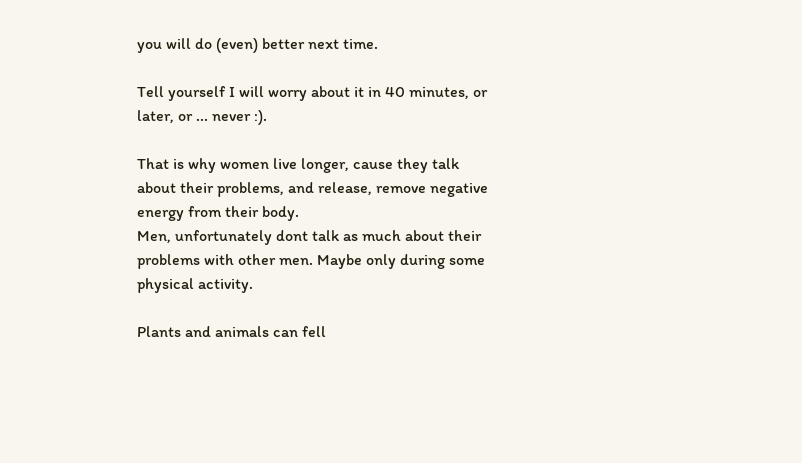you will do (even) better next time.

Tell yourself I will worry about it in 40 minutes, or later, or ... never :).

That is why women live longer, cause they talk about their problems, and release, remove negative energy from their body.
Men, unfortunately dont talk as much about their problems with other men. Maybe only during some physical activity.

Plants and animals can fell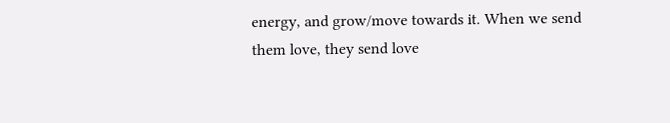energy, and grow/move towards it. When we send them love, they send love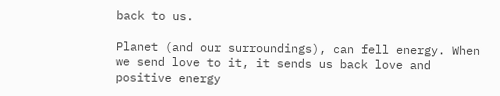back to us.

Planet (and our surroundings), can fell energy. When we send love to it, it sends us back love and positive energy